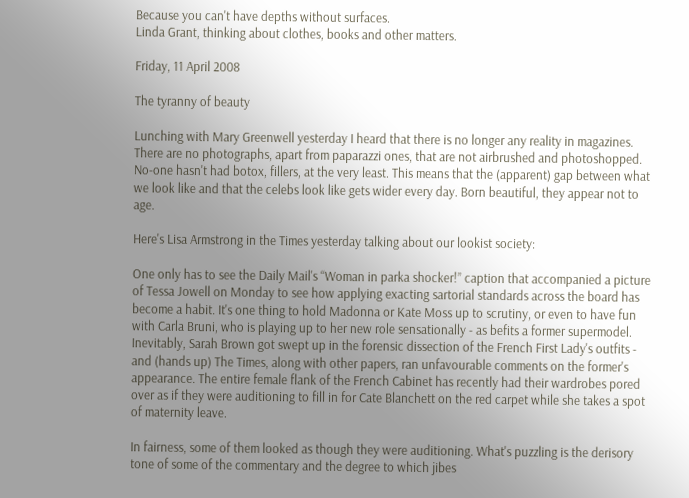Because you can't have depths without surfaces.
Linda Grant, thinking about clothes, books and other matters.

Friday, 11 April 2008

The tyranny of beauty

Lunching with Mary Greenwell yesterday I heard that there is no longer any reality in magazines. There are no photographs, apart from paparazzi ones, that are not airbrushed and photoshopped. No-one hasn't had botox, fillers, at the very least. This means that the (apparent) gap between what we look like and that the celebs look like gets wider every day. Born beautiful, they appear not to age.

Here's Lisa Armstrong in the Times yesterday talking about our lookist society:

One only has to see the Daily Mail's “Woman in parka shocker!” caption that accompanied a picture of Tessa Jowell on Monday to see how applying exacting sartorial standards across the board has become a habit. It's one thing to hold Madonna or Kate Moss up to scrutiny, or even to have fun with Carla Bruni, who is playing up to her new role sensationally - as befits a former supermodel. Inevitably, Sarah Brown got swept up in the forensic dissection of the French First Lady's outfits - and (hands up) The Times, along with other papers, ran unfavourable comments on the former's appearance. The entire female flank of the French Cabinet has recently had their wardrobes pored over as if they were auditioning to fill in for Cate Blanchett on the red carpet while she takes a spot of maternity leave.

In fairness, some of them looked as though they were auditioning. What's puzzling is the derisory tone of some of the commentary and the degree to which jibes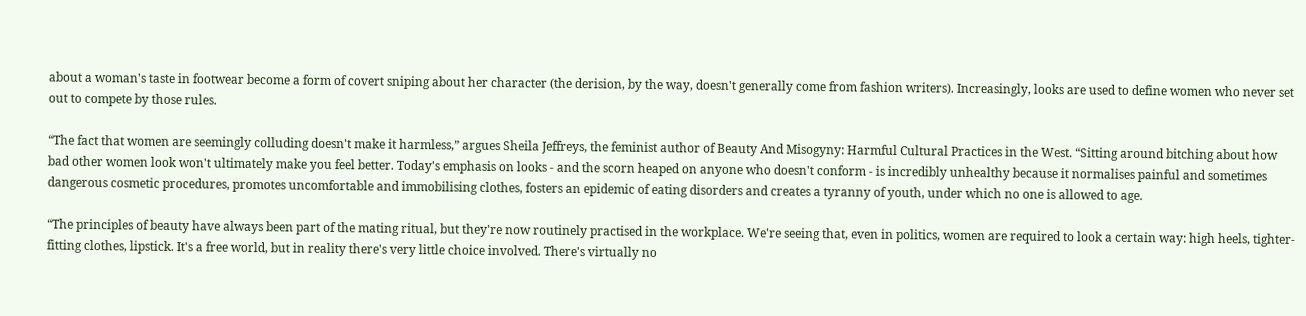about a woman's taste in footwear become a form of covert sniping about her character (the derision, by the way, doesn't generally come from fashion writers). Increasingly, looks are used to define women who never set out to compete by those rules.

“The fact that women are seemingly colluding doesn't make it harmless,” argues Sheila Jeffreys, the feminist author of Beauty And Misogyny: Harmful Cultural Practices in the West. “Sitting around bitching about how bad other women look won't ultimately make you feel better. Today's emphasis on looks - and the scorn heaped on anyone who doesn't conform - is incredibly unhealthy because it normalises painful and sometimes dangerous cosmetic procedures, promotes uncomfortable and immobilising clothes, fosters an epidemic of eating disorders and creates a tyranny of youth, under which no one is allowed to age.

“The principles of beauty have always been part of the mating ritual, but they're now routinely practised in the workplace. We're seeing that, even in politics, women are required to look a certain way: high heels, tighter-fitting clothes, lipstick. It's a free world, but in reality there's very little choice involved. There's virtually no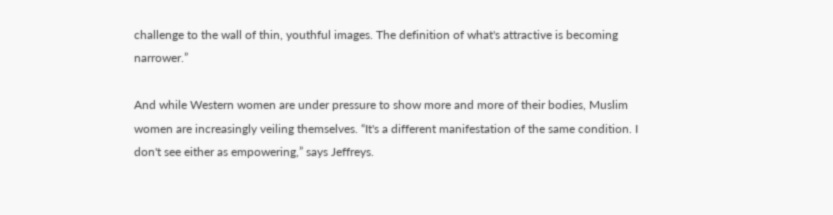challenge to the wall of thin, youthful images. The definition of what's attractive is becoming narrower.”

And while Western women are under pressure to show more and more of their bodies, Muslim women are increasingly veiling themselves. “It's a different manifestation of the same condition. I don't see either as empowering,” says Jeffreys.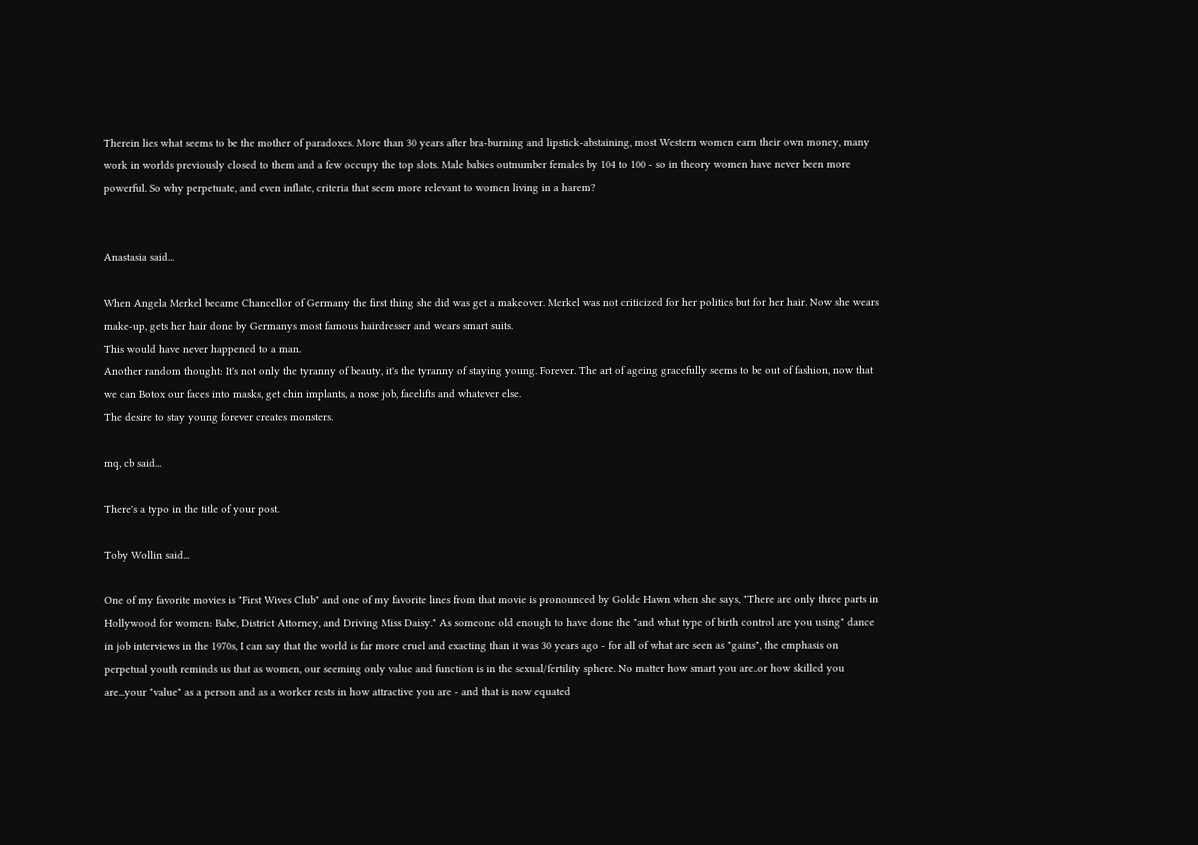Therein lies what seems to be the mother of paradoxes. More than 30 years after bra-burning and lipstick-abstaining, most Western women earn their own money, many work in worlds previously closed to them and a few occupy the top slots. Male babies outnumber females by 104 to 100 - so in theory women have never been more powerful. So why perpetuate, and even inflate, criteria that seem more relevant to women living in a harem?


Anastasia said...

When Angela Merkel became Chancellor of Germany the first thing she did was get a makeover. Merkel was not criticized for her politics but for her hair. Now she wears make-up, gets her hair done by Germanys most famous hairdresser and wears smart suits.
This would have never happened to a man.
Another random thought: It's not only the tyranny of beauty, it's the tyranny of staying young. Forever. The art of ageing gracefully seems to be out of fashion, now that we can Botox our faces into masks, get chin implants, a nose job, facelifts and whatever else.
The desire to stay young forever creates monsters.

mq, cb said...

There's a typo in the title of your post.

Toby Wollin said...

One of my favorite movies is "First Wives Club" and one of my favorite lines from that movie is pronounced by Golde Hawn when she says, "There are only three parts in Hollywood for women: Babe, District Attorney, and Driving Miss Daisy." As someone old enough to have done the "and what type of birth control are you using" dance in job interviews in the 1970s, I can say that the world is far more cruel and exacting than it was 30 years ago - for all of what are seen as "gains", the emphasis on perpetual youth reminds us that as women, our seeming only value and function is in the sexual/fertility sphere. No matter how smart you are..or how skilled you are...your "value" as a person and as a worker rests in how attractive you are - and that is now equated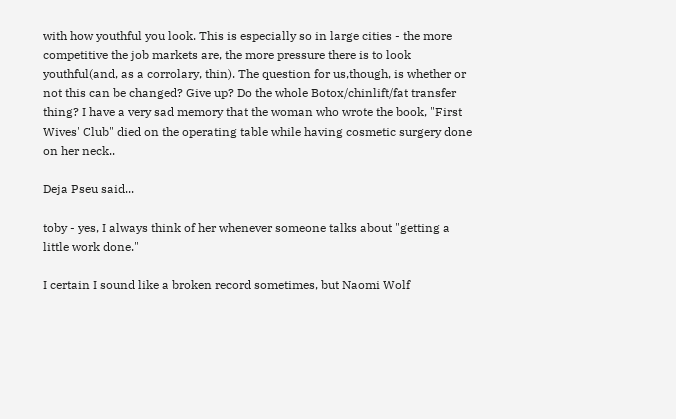with how youthful you look. This is especially so in large cities - the more competitive the job markets are, the more pressure there is to look youthful(and, as a corrolary, thin). The question for us,though, is whether or not this can be changed? Give up? Do the whole Botox/chinlift/fat transfer thing? I have a very sad memory that the woman who wrote the book, "First Wives' Club" died on the operating table while having cosmetic surgery done on her neck..

Deja Pseu said...

toby - yes, I always think of her whenever someone talks about "getting a little work done."

I certain I sound like a broken record sometimes, but Naomi Wolf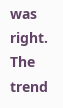was right. The trend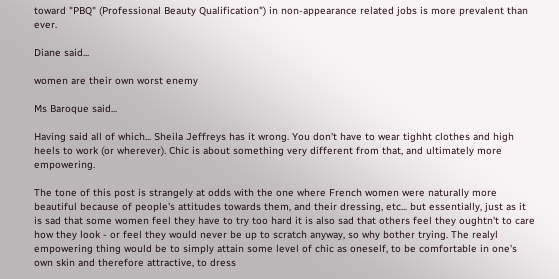toward "PBQ" (Professional Beauty Qualification") in non-appearance related jobs is more prevalent than ever.

Diane said...

women are their own worst enemy

Ms Baroque said...

Having said all of which... Sheila Jeffreys has it wrong. You don't have to wear tighht clothes and high heels to work (or wherever). Chic is about something very different from that, and ultimately more empowering.

The tone of this post is strangely at odds with the one where French women were naturally more beautiful because of people's attitudes towards them, and their dressing, etc... but essentially, just as it is sad that some women feel they have to try too hard it is also sad that others feel they oughtn't to care how they look - or feel they would never be up to scratch anyway, so why bother trying. The realyl empowering thing would be to simply attain some level of chic as oneself, to be comfortable in one's own skin and therefore attractive, to dress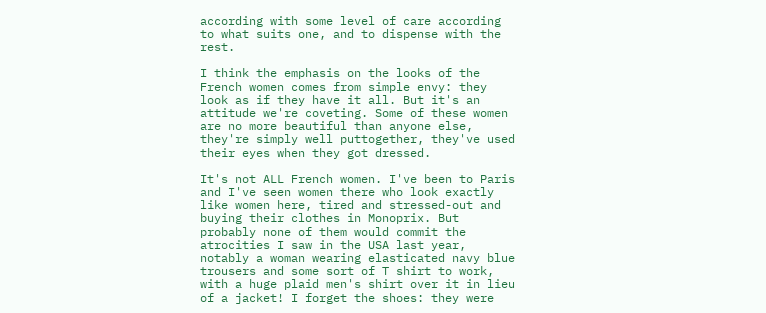according with some level of care according to what suits one, and to dispense with the rest.

I think the emphasis on the looks of the French women comes from simple envy: they look as if they have it all. But it's an attitude we're coveting. Some of these women are no more beautiful than anyone else, they're simply well puttogether, they've used their eyes when they got dressed.

It's not ALL French women. I've been to Paris and I've seen women there who look exactly like women here, tired and stressed-out and buying their clothes in Monoprix. But probably none of them would commit the atrocities I saw in the USA last year, notably a woman wearing elasticated navy blue trousers and some sort of T shirt to work, with a huge plaid men's shirt over it in lieu of a jacket! I forget the shoes: they were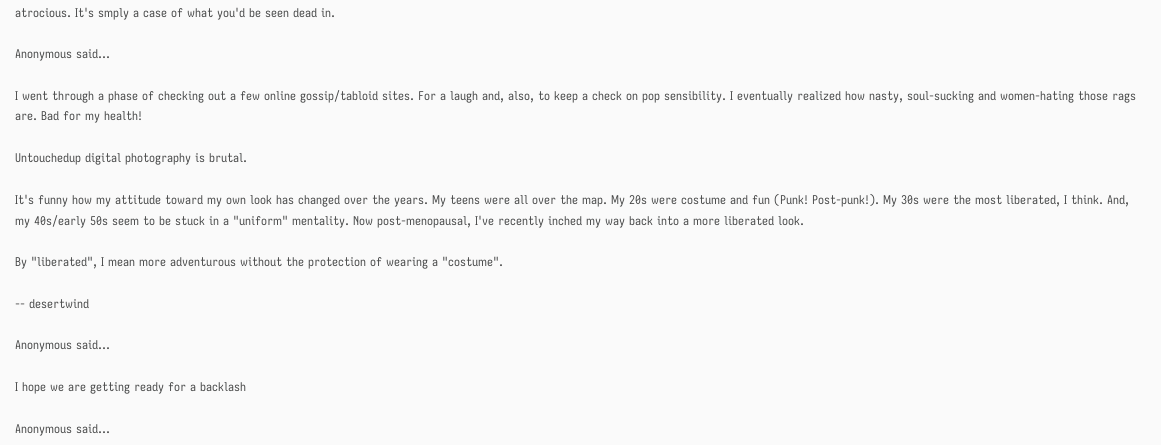atrocious. It's smply a case of what you'd be seen dead in.

Anonymous said...

I went through a phase of checking out a few online gossip/tabloid sites. For a laugh and, also, to keep a check on pop sensibility. I eventually realized how nasty, soul-sucking and women-hating those rags are. Bad for my health!

Untouchedup digital photography is brutal.

It's funny how my attitude toward my own look has changed over the years. My teens were all over the map. My 20s were costume and fun (Punk! Post-punk!). My 30s were the most liberated, I think. And, my 40s/early 50s seem to be stuck in a "uniform" mentality. Now post-menopausal, I've recently inched my way back into a more liberated look.

By "liberated", I mean more adventurous without the protection of wearing a "costume".

-- desertwind

Anonymous said...

I hope we are getting ready for a backlash

Anonymous said...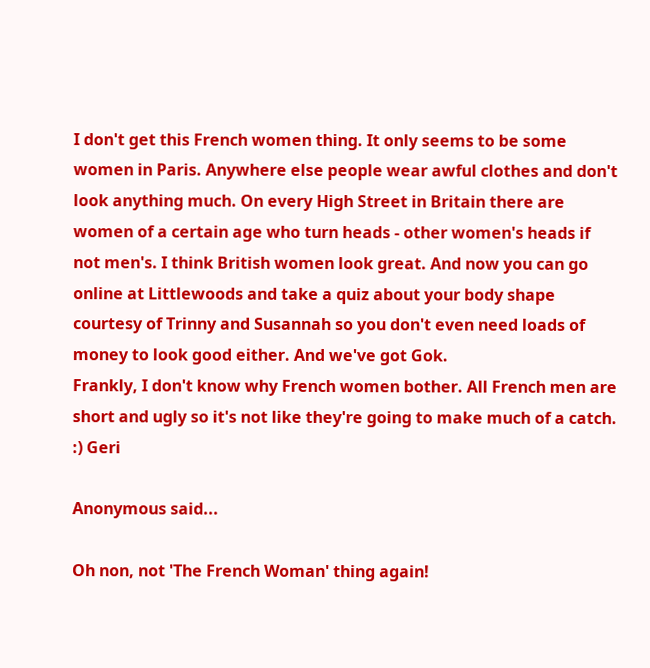I don't get this French women thing. It only seems to be some women in Paris. Anywhere else people wear awful clothes and don't look anything much. On every High Street in Britain there are women of a certain age who turn heads - other women's heads if not men's. I think British women look great. And now you can go online at Littlewoods and take a quiz about your body shape courtesy of Trinny and Susannah so you don't even need loads of money to look good either. And we've got Gok.
Frankly, I don't know why French women bother. All French men are short and ugly so it's not like they're going to make much of a catch. :) Geri

Anonymous said...

Oh non, not 'The French Woman' thing again!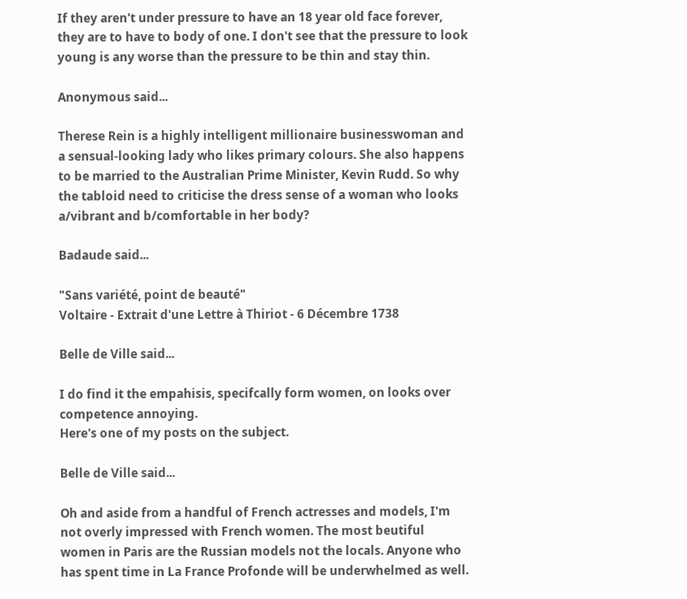If they aren't under pressure to have an 18 year old face forever, they are to have to body of one. I don't see that the pressure to look young is any worse than the pressure to be thin and stay thin.

Anonymous said...

Therese Rein is a highly intelligent millionaire businesswoman and a sensual-looking lady who likes primary colours. She also happens to be married to the Australian Prime Minister, Kevin Rudd. So why the tabloid need to criticise the dress sense of a woman who looks a/vibrant and b/comfortable in her body?

Badaude said...

"Sans variété, point de beauté"
Voltaire - Extrait d'une Lettre à Thiriot - 6 Décembre 1738

Belle de Ville said...

I do find it the empahisis, specifcally form women, on looks over competence annoying.
Here's one of my posts on the subject.

Belle de Ville said...

Oh and aside from a handful of French actresses and models, I'm not overly impressed with French women. The most beutiful women in Paris are the Russian models not the locals. Anyone who has spent time in La France Profonde will be underwhelmed as well.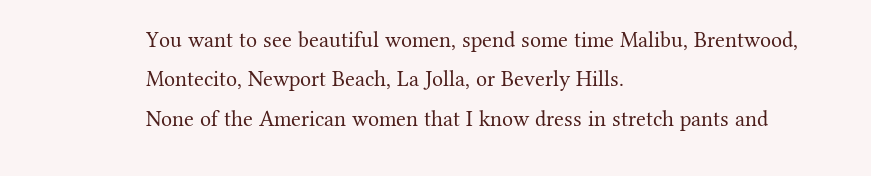You want to see beautiful women, spend some time Malibu, Brentwood, Montecito, Newport Beach, La Jolla, or Beverly Hills.
None of the American women that I know dress in stretch pants and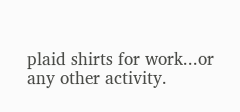plaid shirts for work...or any other activity.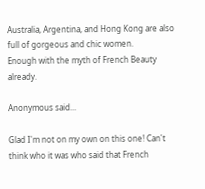Australia, Argentina, and Hong Kong are also full of gorgeous and chic women.
Enough with the myth of French Beauty already.

Anonymous said...

Glad I'm not on my own on this one! Can't think who it was who said that French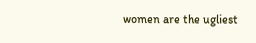women are the ugliest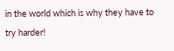in the world which is why they have to try harder!